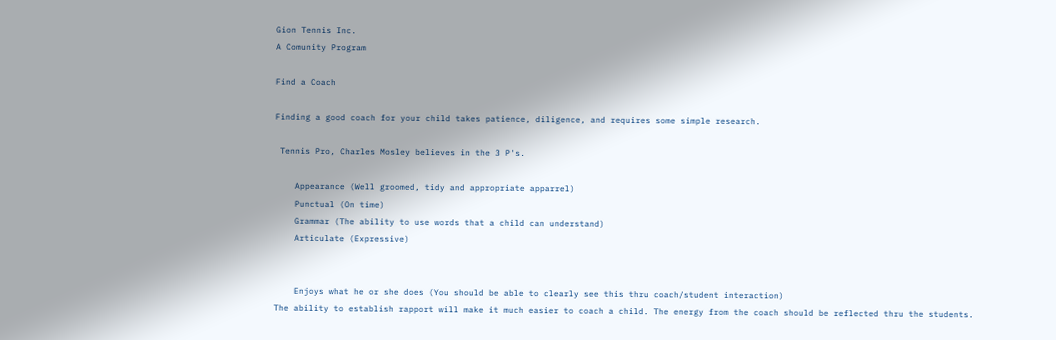Gion Tennis Inc.
A Comunity Program

Find a Coach

Finding a good coach for your child takes patience, diligence, and requires some simple research.

 Tennis Pro, Charles Mosley believes in the 3 P's.

    Appearance (Well groomed, tidy and appropriate apparrel)
    Punctual (On time)
    Grammar (The ability to use words that a child can understand)
    Articulate (Expressive)


    Enjoys what he or she does (You should be able to clearly see this thru coach/student interaction)
The ability to establish rapport will make it much easier to coach a child. The energy from the coach should be reflected thru the students.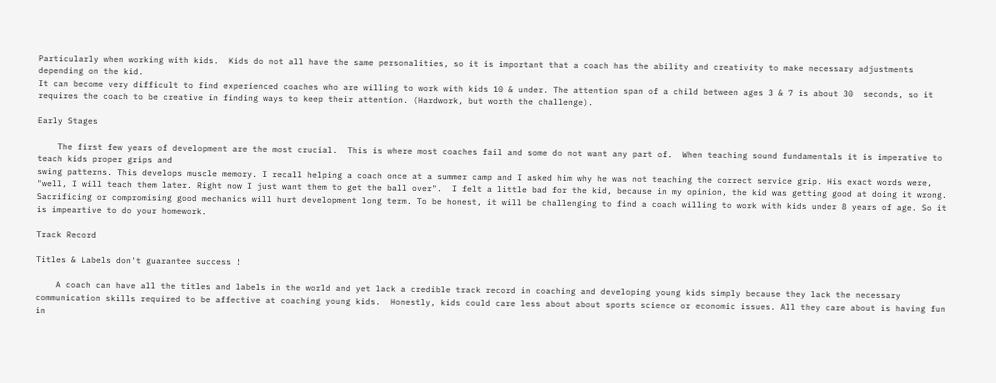Particularly when working with kids.  Kids do not all have the same personalities, so it is important that a coach has the ability and creativity to make necessary adjustments depending on the kid.
It can become very difficult to find experienced coaches who are willing to work with kids 10 & under. The attention span of a child between ages 3 & 7 is about 30  seconds, so it requires the coach to be creative in finding ways to keep their attention. (Hardwork, but worth the challenge).

Early Stages

    The first few years of development are the most crucial.  This is where most coaches fail and some do not want any part of.  When teaching sound fundamentals it is imperative to teach kids proper grips and
swing patterns. This develops muscle memory. I recall helping a coach once at a summer camp and I asked him why he was not teaching the correct service grip. His exact words were, "well, I will teach them later. Right now I just want them to get the ball over".  I felt a little bad for the kid, because in my opinion, the kid was getting good at doing it wrong. Sacrificing or compromising good mechanics will hurt development long term. To be honest, it will be challenging to find a coach willing to work with kids under 8 years of age. So it is impeartive to do your homework.

Track Record

Titles & Labels don't guarantee success !

    A coach can have all the titles and labels in the world and yet lack a credible track record in coaching and developing young kids simply because they lack the necessary communication skills required to be affective at coaching young kids.  Honestly, kids could care less about about sports science or economic issues. All they care about is having fun in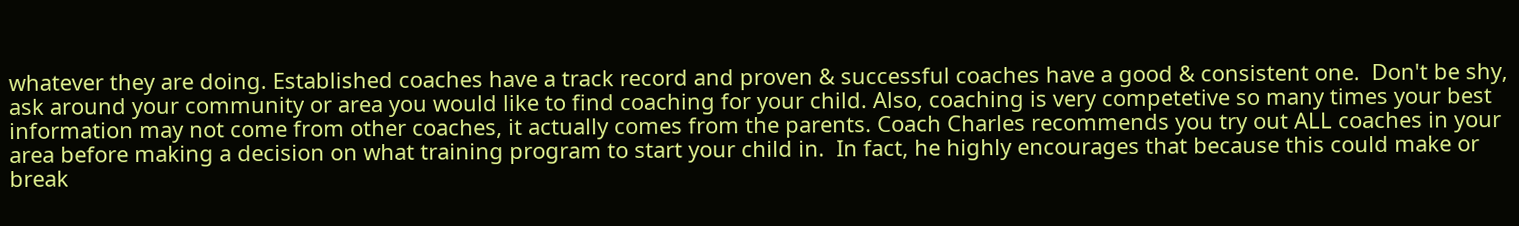whatever they are doing. Established coaches have a track record and proven & successful coaches have a good & consistent one.  Don't be shy, ask around your community or area you would like to find coaching for your child. Also, coaching is very competetive so many times your best information may not come from other coaches, it actually comes from the parents. Coach Charles recommends you try out ALL coaches in your area before making a decision on what training program to start your child in.  In fact, he highly encourages that because this could make or break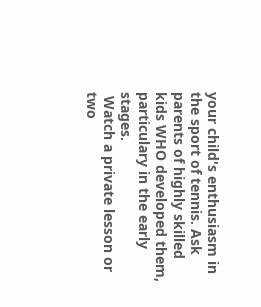your child's enthusiasm in the sport of tennis. Ask parents of highly skilled kids WHO developed them, particulary in the early stages.
 Watch a private lesson or two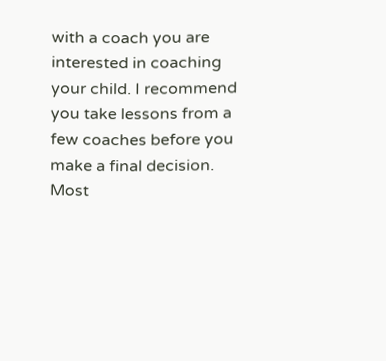with a coach you are interested in coaching your child. I recommend you take lessons from a few coaches before you make a final decision. Most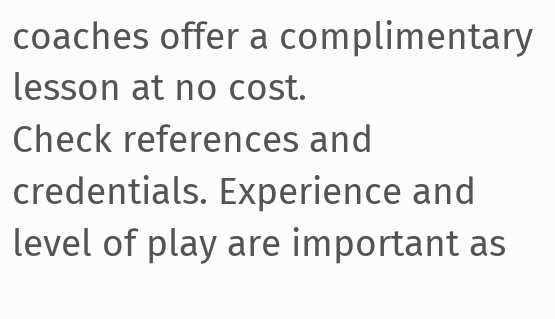coaches offer a complimentary lesson at no cost.
Check references and credentials. Experience and level of play are important as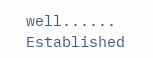well......
Established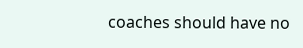coaches should have no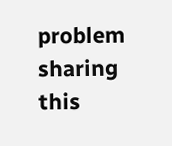problem sharing this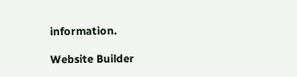information.

Website Builder